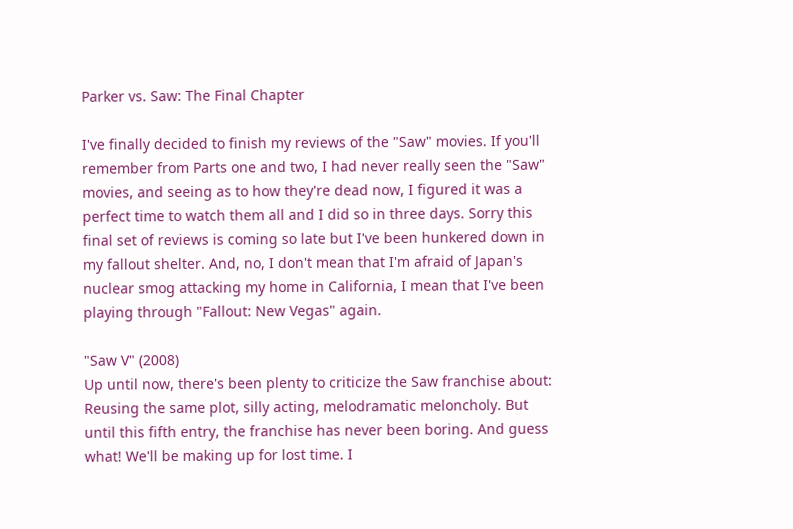Parker vs. Saw: The Final Chapter

I've finally decided to finish my reviews of the "Saw" movies. If you'll remember from Parts one and two, I had never really seen the "Saw" movies, and seeing as to how they're dead now, I figured it was a perfect time to watch them all and I did so in three days. Sorry this final set of reviews is coming so late but I've been hunkered down in my fallout shelter. And, no, I don't mean that I'm afraid of Japan's nuclear smog attacking my home in California, I mean that I've been playing through "Fallout: New Vegas" again.

"Saw V" (2008)
Up until now, there's been plenty to criticize the Saw franchise about: Reusing the same plot, silly acting, melodramatic meloncholy. But until this fifth entry, the franchise has never been boring. And guess what! We'll be making up for lost time. I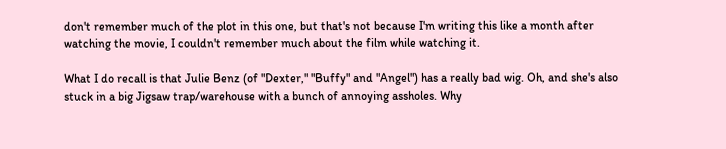don't remember much of the plot in this one, but that's not because I'm writing this like a month after watching the movie, I couldn't remember much about the film while watching it.

What I do recall is that Julie Benz (of "Dexter," "Buffy" and "Angel") has a really bad wig. Oh, and she's also stuck in a big Jigsaw trap/warehouse with a bunch of annoying assholes. Why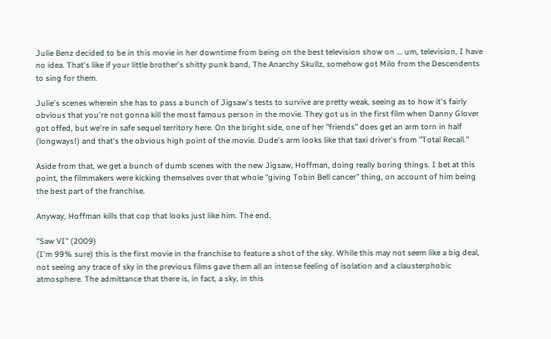Julie Benz decided to be in this movie in her downtime from being on the best television show on ... um, television, I have no idea. That's like if your little brother's shitty punk band, The Anarchy Skullz, somehow got Milo from the Descendents to sing for them.

Julie's scenes wherein she has to pass a bunch of Jigsaw's tests to survive are pretty weak, seeing as to how it's fairly obvious that you're not gonna kill the most famous person in the movie. They got us in the first film when Danny Glover got offed, but we're in safe sequel territory here. On the bright side, one of her "friends" does get an arm torn in half (longways!) and that's the obvious high point of the movie. Dude's arm looks like that taxi driver's from "Total Recall."

Aside from that, we get a bunch of dumb scenes with the new Jigsaw, Hoffman, doing really boring things. I bet at this point, the filmmakers were kicking themselves over that whole "giving Tobin Bell cancer" thing, on account of him being the best part of the franchise.

Anyway, Hoffman kills that cop that looks just like him. The end.

"Saw VI" (2009)
(I'm 99% sure) this is the first movie in the franchise to feature a shot of the sky. While this may not seem like a big deal, not seeing any trace of sky in the previous films gave them all an intense feeling of isolation and a clausterphobic atmosphere. The admittance that there is, in fact, a sky, in this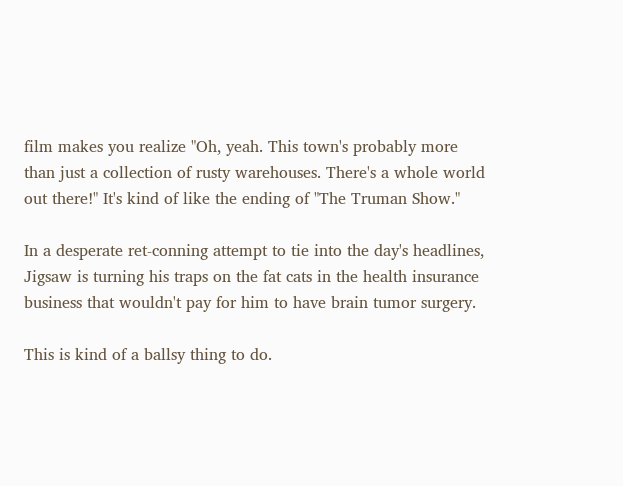film makes you realize "Oh, yeah. This town's probably more than just a collection of rusty warehouses. There's a whole world out there!" It's kind of like the ending of "The Truman Show."

In a desperate ret-conning attempt to tie into the day's headlines, Jigsaw is turning his traps on the fat cats in the health insurance business that wouldn't pay for him to have brain tumor surgery.

This is kind of a ballsy thing to do.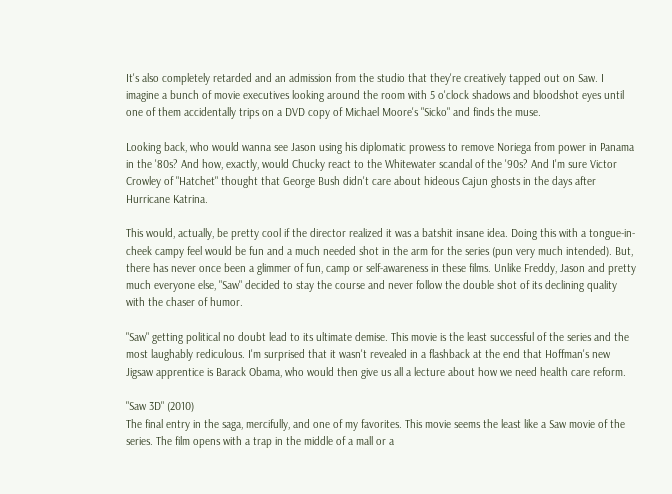It's also completely retarded and an admission from the studio that they're creatively tapped out on Saw. I imagine a bunch of movie executives looking around the room with 5 o'clock shadows and bloodshot eyes until one of them accidentally trips on a DVD copy of Michael Moore's "Sicko" and finds the muse.

Looking back, who would wanna see Jason using his diplomatic prowess to remove Noriega from power in Panama in the '80s? And how, exactly, would Chucky react to the Whitewater scandal of the '90s? And I'm sure Victor Crowley of "Hatchet" thought that George Bush didn't care about hideous Cajun ghosts in the days after Hurricane Katrina.

This would, actually, be pretty cool if the director realized it was a batshit insane idea. Doing this with a tongue-in-cheek campy feel would be fun and a much needed shot in the arm for the series (pun very much intended). But, there has never once been a glimmer of fun, camp or self-awareness in these films. Unlike Freddy, Jason and pretty much everyone else, "Saw" decided to stay the course and never follow the double shot of its declining quality with the chaser of humor.

"Saw" getting political no doubt lead to its ultimate demise. This movie is the least successful of the series and the most laughably rediculous. I'm surprised that it wasn't revealed in a flashback at the end that Hoffman's new Jigsaw apprentice is Barack Obama, who would then give us all a lecture about how we need health care reform.

"Saw 3D" (2010)
The final entry in the saga, mercifully, and one of my favorites. This movie seems the least like a Saw movie of the series. The film opens with a trap in the middle of a mall or a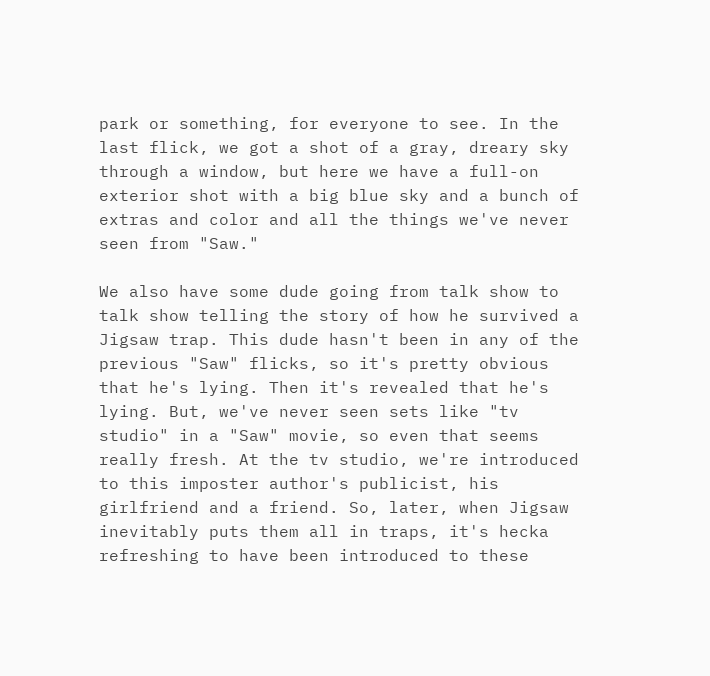park or something, for everyone to see. In the last flick, we got a shot of a gray, dreary sky through a window, but here we have a full-on exterior shot with a big blue sky and a bunch of extras and color and all the things we've never seen from "Saw."

We also have some dude going from talk show to talk show telling the story of how he survived a Jigsaw trap. This dude hasn't been in any of the previous "Saw" flicks, so it's pretty obvious that he's lying. Then it's revealed that he's lying. But, we've never seen sets like "tv studio" in a "Saw" movie, so even that seems really fresh. At the tv studio, we're introduced to this imposter author's publicist, his girlfriend and a friend. So, later, when Jigsaw inevitably puts them all in traps, it's hecka refreshing to have been introduced to these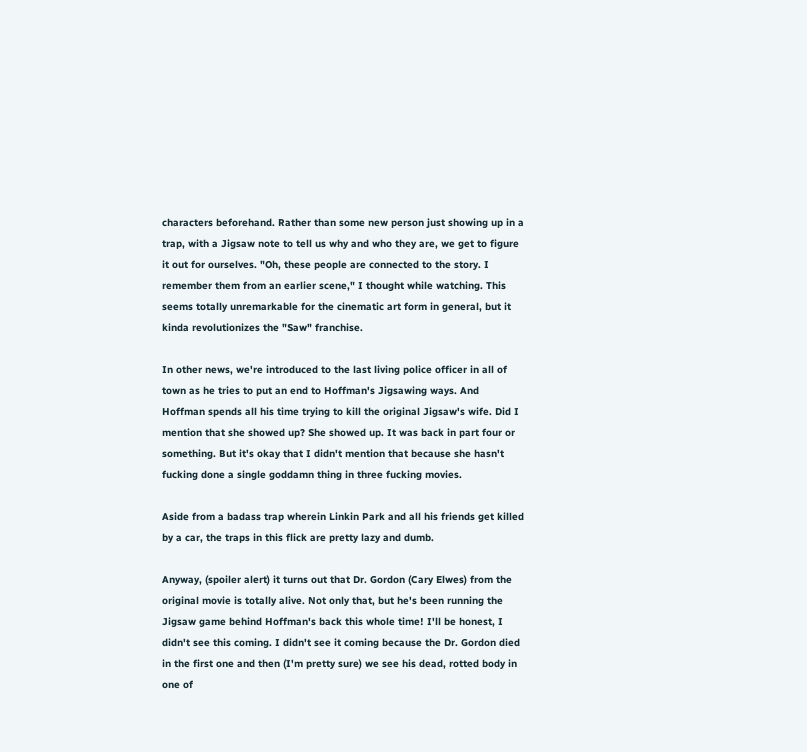characters beforehand. Rather than some new person just showing up in a trap, with a Jigsaw note to tell us why and who they are, we get to figure it out for ourselves. "Oh, these people are connected to the story. I remember them from an earlier scene," I thought while watching. This seems totally unremarkable for the cinematic art form in general, but it kinda revolutionizes the "Saw" franchise.

In other news, we're introduced to the last living police officer in all of town as he tries to put an end to Hoffman's Jigsawing ways. And Hoffman spends all his time trying to kill the original Jigsaw's wife. Did I mention that she showed up? She showed up. It was back in part four or something. But it's okay that I didn't mention that because she hasn't fucking done a single goddamn thing in three fucking movies.

Aside from a badass trap wherein Linkin Park and all his friends get killed by a car, the traps in this flick are pretty lazy and dumb.

Anyway, (spoiler alert) it turns out that Dr. Gordon (Cary Elwes) from the original movie is totally alive. Not only that, but he's been running the Jigsaw game behind Hoffman's back this whole time! I'll be honest, I didn't see this coming. I didn't see it coming because the Dr. Gordon died in the first one and then (I'm pretty sure) we see his dead, rotted body in one of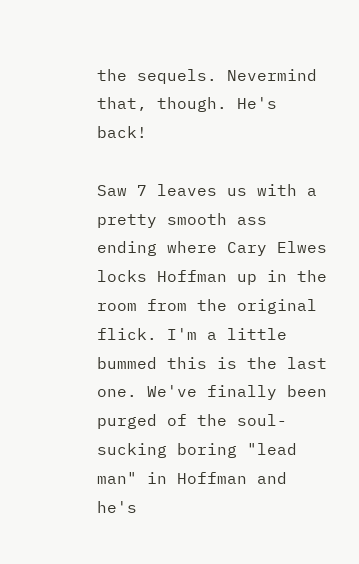the sequels. Nevermind that, though. He's back!

Saw 7 leaves us with a pretty smooth ass ending where Cary Elwes locks Hoffman up in the room from the original flick. I'm a little bummed this is the last one. We've finally been purged of the soul-sucking boring "lead man" in Hoffman and he's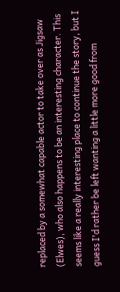replaced by a somewhat capable actor to take over as Jigsaw (Elwes), who also happens to be an interesting character. This seems like a really interesting place to continue the story, but I guess I'd rather be left wanting a little more good from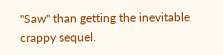"Saw" than getting the inevitable crappy sequel.